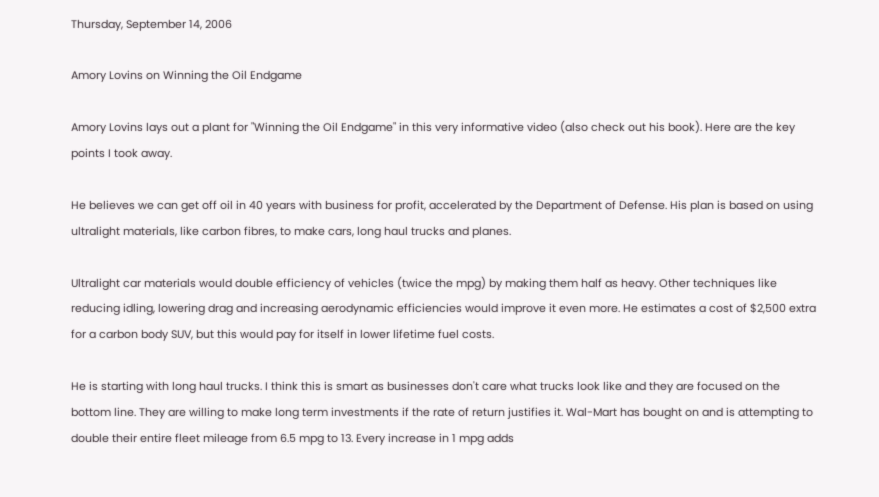Thursday, September 14, 2006

Amory Lovins on Winning the Oil Endgame

Amory Lovins lays out a plant for "Winning the Oil Endgame" in this very informative video (also check out his book). Here are the key points I took away.

He believes we can get off oil in 40 years with business for profit, accelerated by the Department of Defense. His plan is based on using ultralight materials, like carbon fibres, to make cars, long haul trucks and planes.

Ultralight car materials would double efficiency of vehicles (twice the mpg) by making them half as heavy. Other techniques like reducing idling, lowering drag and increasing aerodynamic efficiencies would improve it even more. He estimates a cost of $2,500 extra for a carbon body SUV, but this would pay for itself in lower lifetime fuel costs.

He is starting with long haul trucks. I think this is smart as businesses don't care what trucks look like and they are focused on the bottom line. They are willing to make long term investments if the rate of return justifies it. Wal-Mart has bought on and is attempting to double their entire fleet mileage from 6.5 mpg to 13. Every increase in 1 mpg adds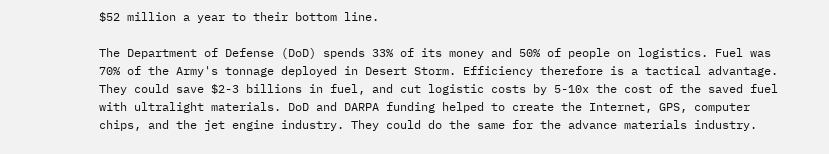$52 million a year to their bottom line.

The Department of Defense (DoD) spends 33% of its money and 50% of people on logistics. Fuel was 70% of the Army's tonnage deployed in Desert Storm. Efficiency therefore is a tactical advantage. They could save $2-3 billions in fuel, and cut logistic costs by 5-10x the cost of the saved fuel with ultralight materials. DoD and DARPA funding helped to create the Internet, GPS, computer chips, and the jet engine industry. They could do the same for the advance materials industry.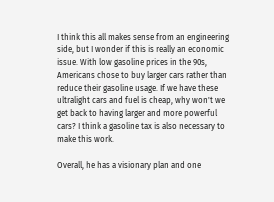I think this all makes sense from an engineering side, but I wonder if this is really an economic issue. With low gasoline prices in the 90s, Americans chose to buy larger cars rather than reduce their gasoline usage. If we have these ultralight cars and fuel is cheap, why won't we get back to having larger and more powerful cars? I think a gasoline tax is also necessary to make this work.

Overall, he has a visionary plan and one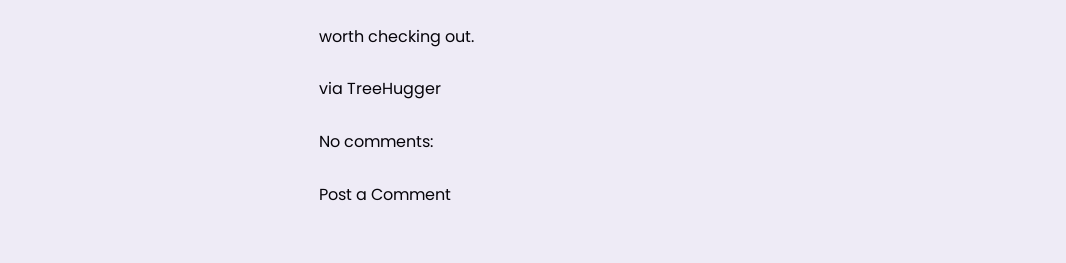worth checking out.

via TreeHugger

No comments:

Post a Comment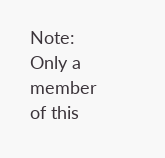Note: Only a member of this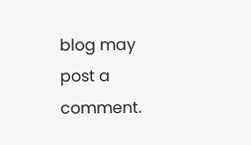blog may post a comment.